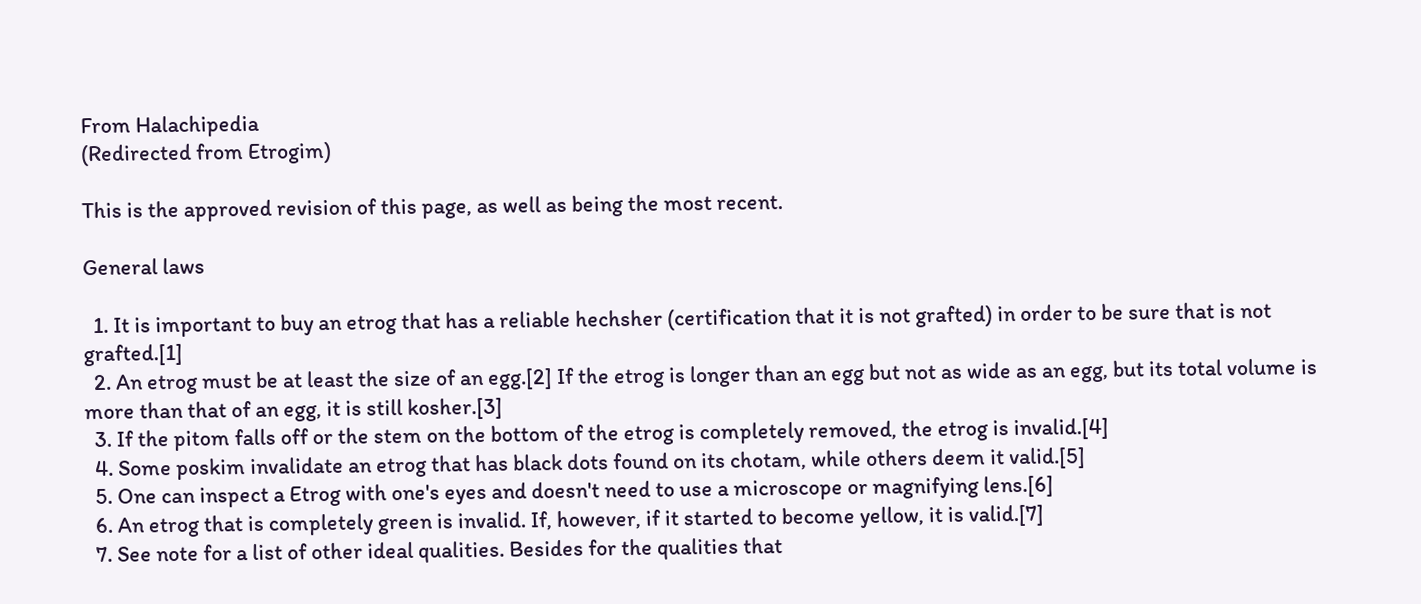From Halachipedia
(Redirected from Etrogim)

This is the approved revision of this page, as well as being the most recent.

General laws

  1. It is important to buy an etrog that has a reliable hechsher (certification that it is not grafted) in order to be sure that is not grafted.[1]
  2. An etrog must be at least the size of an egg.[2] If the etrog is longer than an egg but not as wide as an egg, but its total volume is more than that of an egg, it is still kosher.[3]
  3. If the pitom falls off or the stem on the bottom of the etrog is completely removed, the etrog is invalid.[4]
  4. Some poskim invalidate an etrog that has black dots found on its chotam, while others deem it valid.[5]
  5. One can inspect a Etrog with one's eyes and doesn't need to use a microscope or magnifying lens.[6]
  6. An etrog that is completely green is invalid. If, however, if it started to become yellow, it is valid.[7]
  7. See note for a list of other ideal qualities. Besides for the qualities that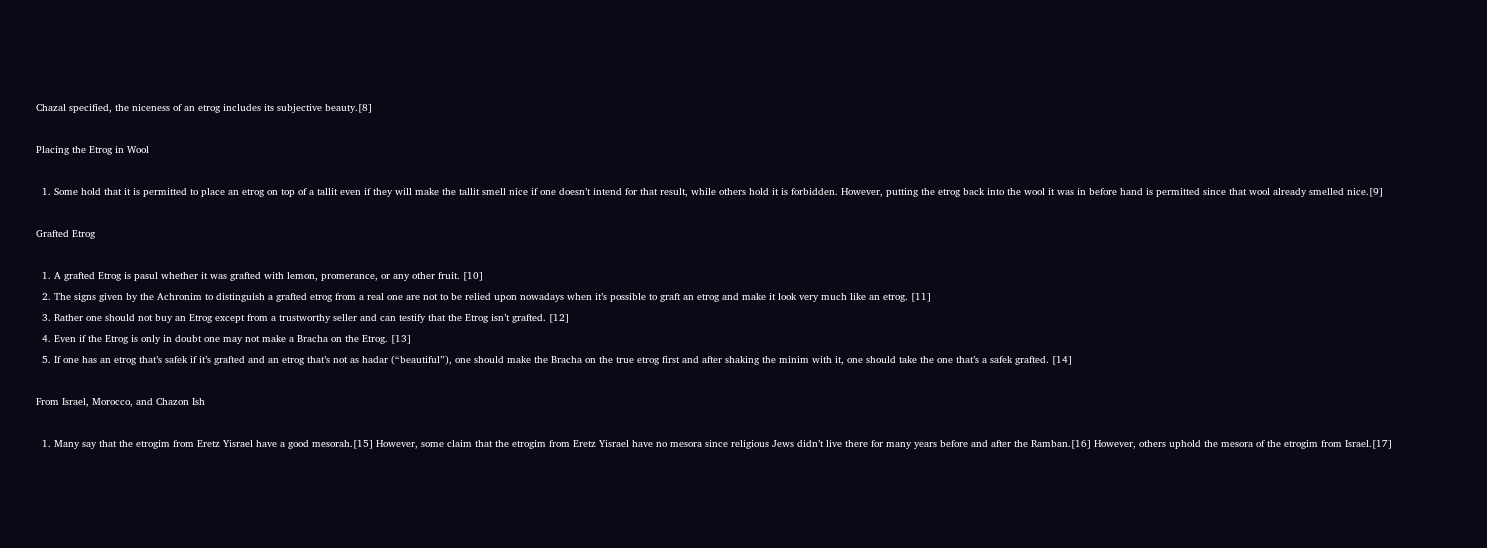Chazal specified, the niceness of an etrog includes its subjective beauty.[8]

Placing the Etrog in Wool

  1. Some hold that it is permitted to place an etrog on top of a tallit even if they will make the tallit smell nice if one doesn’t intend for that result, while others hold it is forbidden. However, putting the etrog back into the wool it was in before hand is permitted since that wool already smelled nice.[9]

Grafted Etrog

  1. A grafted Etrog is pasul whether it was grafted with lemon, promerance, or any other fruit. [10]
  2. The signs given by the Achronim to distinguish a grafted etrog from a real one are not to be relied upon nowadays when it’s possible to graft an etrog and make it look very much like an etrog. [11]
  3. Rather one should not buy an Etrog except from a trustworthy seller and can testify that the Etrog isn’t grafted. [12]
  4. Even if the Etrog is only in doubt one may not make a Bracha on the Etrog. [13]
  5. If one has an etrog that’s safek if it’s grafted and an etrog that’s not as hadar (“beautiful”), one should make the Bracha on the true etrog first and after shaking the minim with it, one should take the one that’s a safek grafted. [14]

From Israel, Morocco, and Chazon Ish

  1. Many say that the etrogim from Eretz Yisrael have a good mesorah.[15] However, some claim that the etrogim from Eretz Yisrael have no mesora since religious Jews didn’t live there for many years before and after the Ramban.[16] However, others uphold the mesora of the etrogim from Israel.[17]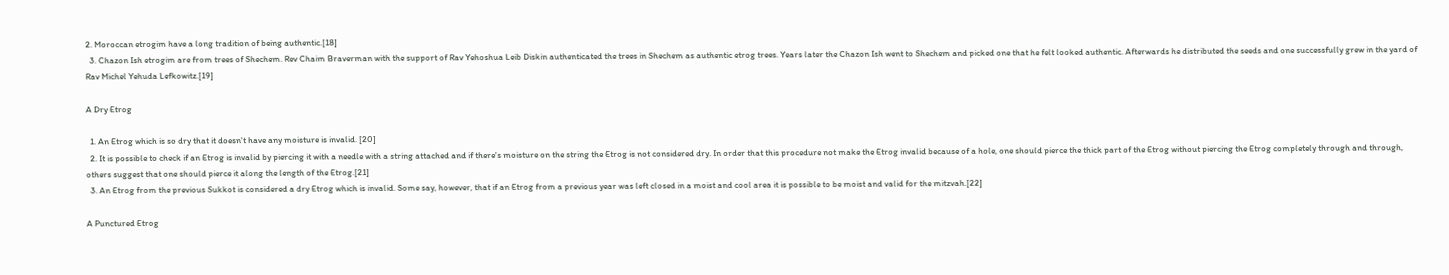2. Moroccan etrogim have a long tradition of being authentic.[18]
  3. Chazon Ish etrogim are from trees of Shechem. Rev Chaim Braverman with the support of Rav Yehoshua Leib Diskin authenticated the trees in Shechem as authentic etrog trees. Years later the Chazon Ish went to Shechem and picked one that he felt looked authentic. Afterwards he distributed the seeds and one successfully grew in the yard of Rav Michel Yehuda Lefkowitz.[19]

A Dry Etrog

  1. An Etrog which is so dry that it doesn't have any moisture is invalid. [20]
  2. It is possible to check if an Etrog is invalid by piercing it with a needle with a string attached and if there's moisture on the string the Etrog is not considered dry. In order that this procedure not make the Etrog invalid because of a hole, one should pierce the thick part of the Etrog without piercing the Etrog completely through and through, others suggest that one should pierce it along the length of the Etrog.[21]
  3. An Etrog from the previous Sukkot is considered a dry Etrog which is invalid. Some say, however, that if an Etrog from a previous year was left closed in a moist and cool area it is possible to be moist and valid for the mitzvah.[22]

A Punctured Etrog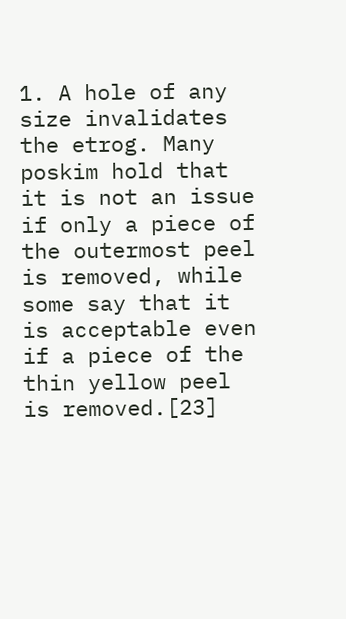1. A hole of any size invalidates the etrog. Many poskim hold that it is not an issue if only a piece of the outermost peel is removed, while some say that it is acceptable even if a piece of the thin yellow peel is removed.[23]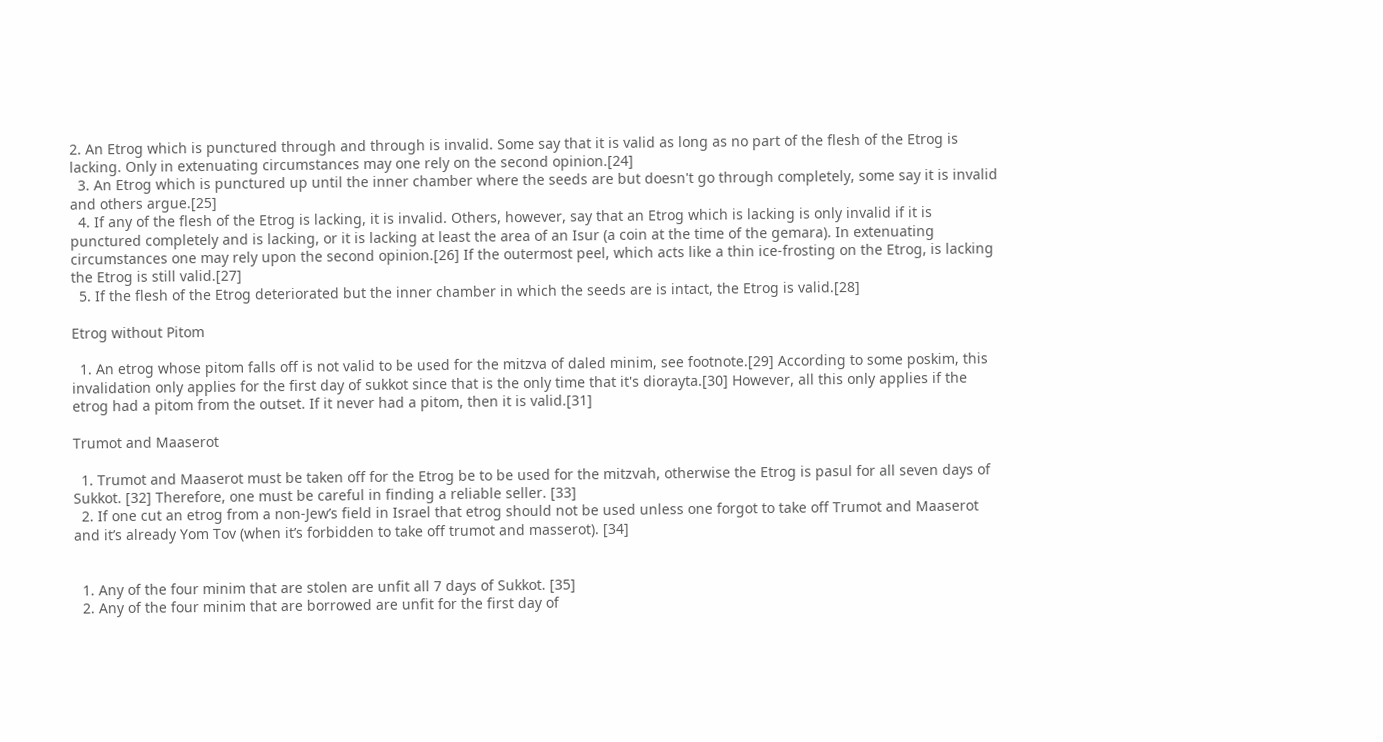2. An Etrog which is punctured through and through is invalid. Some say that it is valid as long as no part of the flesh of the Etrog is lacking. Only in extenuating circumstances may one rely on the second opinion.[24]
  3. An Etrog which is punctured up until the inner chamber where the seeds are but doesn't go through completely, some say it is invalid and others argue.[25]
  4. If any of the flesh of the Etrog is lacking, it is invalid. Others, however, say that an Etrog which is lacking is only invalid if it is punctured completely and is lacking, or it is lacking at least the area of an Isur (a coin at the time of the gemara). In extenuating circumstances one may rely upon the second opinion.[26] If the outermost peel, which acts like a thin ice-frosting on the Etrog, is lacking the Etrog is still valid.[27]
  5. If the flesh of the Etrog deteriorated but the inner chamber in which the seeds are is intact, the Etrog is valid.[28]

Etrog without Pitom

  1. An etrog whose pitom falls off is not valid to be used for the mitzva of daled minim, see footnote.[29] According to some poskim, this invalidation only applies for the first day of sukkot since that is the only time that it's diorayta.[30] However, all this only applies if the etrog had a pitom from the outset. If it never had a pitom, then it is valid.[31]

Trumot and Maaserot

  1. Trumot and Maaserot must be taken off for the Etrog be to be used for the mitzvah, otherwise the Etrog is pasul for all seven days of Sukkot. [32] Therefore, one must be careful in finding a reliable seller. [33]
  2. If one cut an etrog from a non-Jew’s field in Israel that etrog should not be used unless one forgot to take off Trumot and Maaserot and it’s already Yom Tov (when it’s forbidden to take off trumot and masserot). [34]


  1. Any of the four minim that are stolen are unfit all 7 days of Sukkot. [35]
  2. Any of the four minim that are borrowed are unfit for the first day of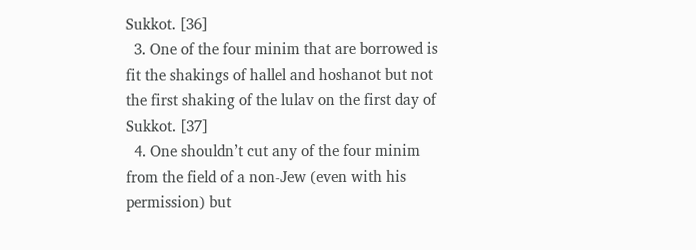Sukkot. [36]
  3. One of the four minim that are borrowed is fit the shakings of hallel and hoshanot but not the first shaking of the lulav on the first day of Sukkot. [37]
  4. One shouldn’t cut any of the four minim from the field of a non-Jew (even with his permission) but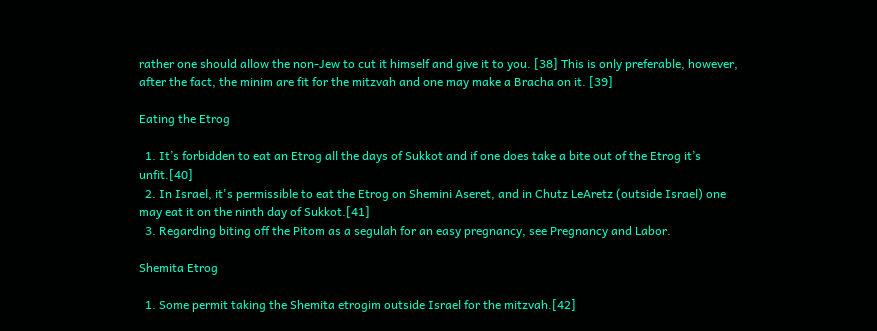rather one should allow the non-Jew to cut it himself and give it to you. [38] This is only preferable, however, after the fact, the minim are fit for the mitzvah and one may make a Bracha on it. [39]

Eating the Etrog

  1. It’s forbidden to eat an Etrog all the days of Sukkot and if one does take a bite out of the Etrog it’s unfit.[40]
  2. In Israel, it's permissible to eat the Etrog on Shemini Aseret, and in Chutz LeAretz (outside Israel) one may eat it on the ninth day of Sukkot.[41]
  3. Regarding biting off the Pitom as a segulah for an easy pregnancy, see Pregnancy and Labor.

Shemita Etrog

  1. Some permit taking the Shemita etrogim outside Israel for the mitzvah.[42]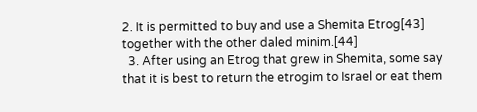2. It is permitted to buy and use a Shemita Etrog[43] together with the other daled minim.[44]
  3. After using an Etrog that grew in Shemita, some say that it is best to return the etrogim to Israel or eat them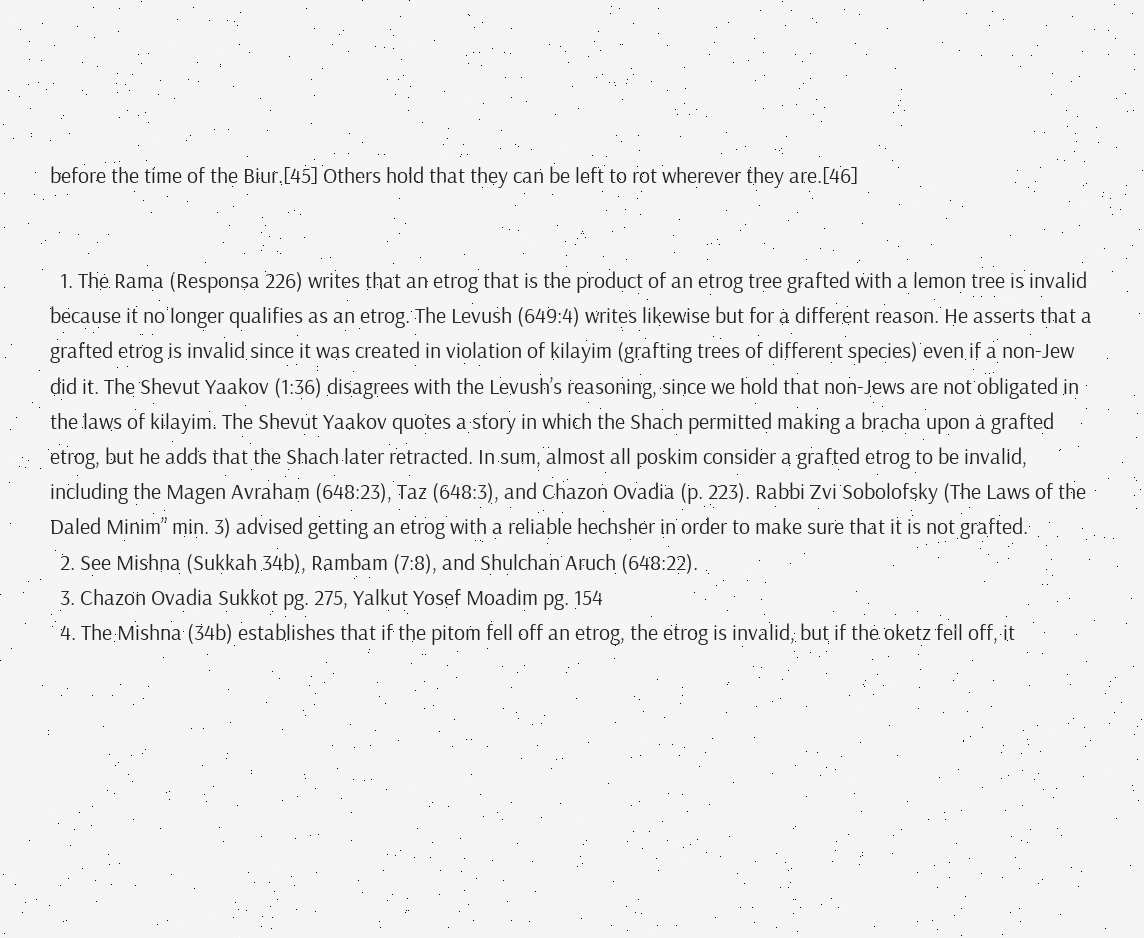before the time of the Biur.[45] Others hold that they can be left to rot wherever they are.[46]


  1. The Rama (Responsa 226) writes that an etrog that is the product of an etrog tree grafted with a lemon tree is invalid because it no longer qualifies as an etrog. The Levush (649:4) writes likewise but for a different reason. He asserts that a grafted etrog is invalid since it was created in violation of kilayim (grafting trees of different species) even if a non-Jew did it. The Shevut Yaakov (1:36) disagrees with the Levush’s reasoning, since we hold that non-Jews are not obligated in the laws of kilayim. The Shevut Yaakov quotes a story in which the Shach permitted making a bracha upon a grafted etrog, but he adds that the Shach later retracted. In sum, almost all poskim consider a grafted etrog to be invalid, including the Magen Avraham (648:23), Taz (648:3), and Chazon Ovadia (p. 223). Rabbi Zvi Sobolofsky (The Laws of the Daled Minim” min. 3) advised getting an etrog with a reliable hechsher in order to make sure that it is not grafted.
  2. See Mishna (Sukkah 34b), Rambam (7:8), and Shulchan Aruch (648:22).
  3. Chazon Ovadia Sukkot pg. 275, Yalkut Yosef Moadim pg. 154
  4. The Mishna (34b) establishes that if the pitom fell off an etrog, the etrog is invalid, but if the oketz fell off, it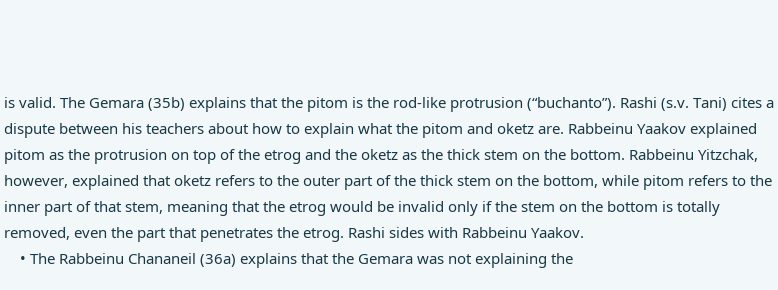is valid. The Gemara (35b) explains that the pitom is the rod-like protrusion (“buchanto”). Rashi (s.v. Tani) cites a dispute between his teachers about how to explain what the pitom and oketz are. Rabbeinu Yaakov explained pitom as the protrusion on top of the etrog and the oketz as the thick stem on the bottom. Rabbeinu Yitzchak, however, explained that oketz refers to the outer part of the thick stem on the bottom, while pitom refers to the inner part of that stem, meaning that the etrog would be invalid only if the stem on the bottom is totally removed, even the part that penetrates the etrog. Rashi sides with Rabbeinu Yaakov.
    • The Rabbeinu Chananeil (36a) explains that the Gemara was not explaining the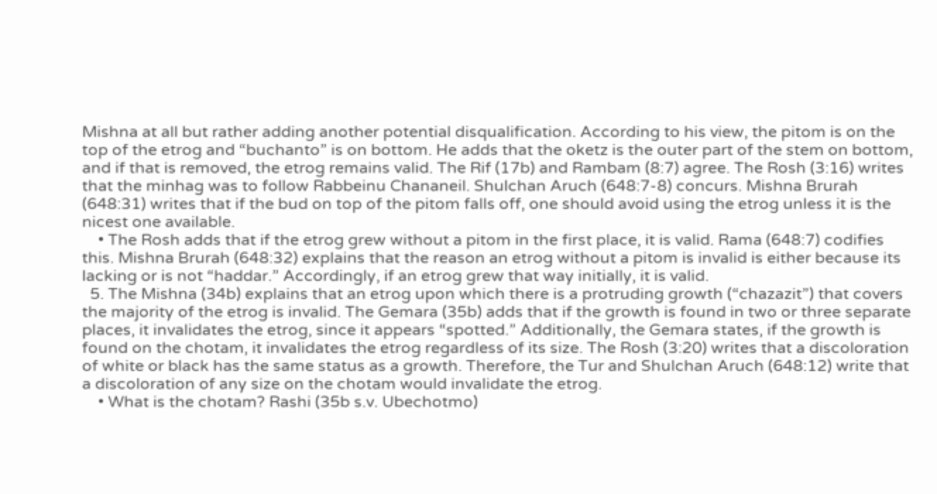Mishna at all but rather adding another potential disqualification. According to his view, the pitom is on the top of the etrog and “buchanto” is on bottom. He adds that the oketz is the outer part of the stem on bottom, and if that is removed, the etrog remains valid. The Rif (17b) and Rambam (8:7) agree. The Rosh (3:16) writes that the minhag was to follow Rabbeinu Chananeil. Shulchan Aruch (648:7-8) concurs. Mishna Brurah (648:31) writes that if the bud on top of the pitom falls off, one should avoid using the etrog unless it is the nicest one available.
    • The Rosh adds that if the etrog grew without a pitom in the first place, it is valid. Rama (648:7) codifies this. Mishna Brurah (648:32) explains that the reason an etrog without a pitom is invalid is either because its lacking or is not “haddar.” Accordingly, if an etrog grew that way initially, it is valid.
  5. The Mishna (34b) explains that an etrog upon which there is a protruding growth (“chazazit”) that covers the majority of the etrog is invalid. The Gemara (35b) adds that if the growth is found in two or three separate places, it invalidates the etrog, since it appears “spotted.” Additionally, the Gemara states, if the growth is found on the chotam, it invalidates the etrog regardless of its size. The Rosh (3:20) writes that a discoloration of white or black has the same status as a growth. Therefore, the Tur and Shulchan Aruch (648:12) write that a discoloration of any size on the chotam would invalidate the etrog.
    • What is the chotam? Rashi (35b s.v. Ubechotmo)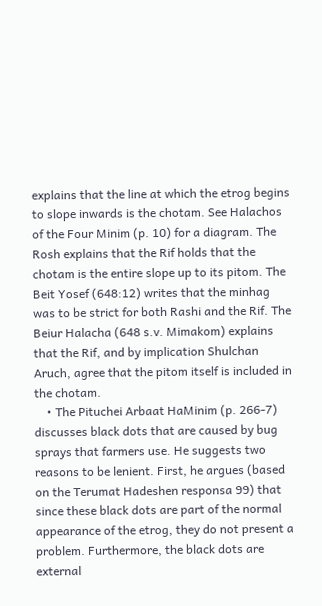explains that the line at which the etrog begins to slope inwards is the chotam. See Halachos of the Four Minim (p. 10) for a diagram. The Rosh explains that the Rif holds that the chotam is the entire slope up to its pitom. The Beit Yosef (648:12) writes that the minhag was to be strict for both Rashi and the Rif. The Beiur Halacha (648 s.v. Mimakom) explains that the Rif, and by implication Shulchan Aruch, agree that the pitom itself is included in the chotam.
    • The Pituchei Arbaat HaMinim (p. 266-7) discusses black dots that are caused by bug sprays that farmers use. He suggests two reasons to be lenient. First, he argues (based on the Terumat Hadeshen responsa 99) that since these black dots are part of the normal appearance of the etrog, they do not present a problem. Furthermore, the black dots are external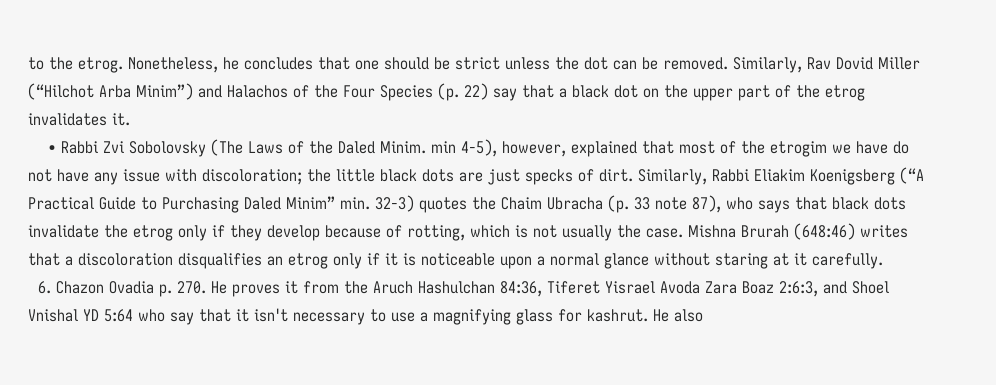to the etrog. Nonetheless, he concludes that one should be strict unless the dot can be removed. Similarly, Rav Dovid Miller (“Hilchot Arba Minim”) and Halachos of the Four Species (p. 22) say that a black dot on the upper part of the etrog invalidates it.
    • Rabbi Zvi Sobolovsky (The Laws of the Daled Minim. min 4-5), however, explained that most of the etrogim we have do not have any issue with discoloration; the little black dots are just specks of dirt. Similarly, Rabbi Eliakim Koenigsberg (“A Practical Guide to Purchasing Daled Minim” min. 32-3) quotes the Chaim Ubracha (p. 33 note 87), who says that black dots invalidate the etrog only if they develop because of rotting, which is not usually the case. Mishna Brurah (648:46) writes that a discoloration disqualifies an etrog only if it is noticeable upon a normal glance without staring at it carefully.
  6. Chazon Ovadia p. 270. He proves it from the Aruch Hashulchan 84:36, Tiferet Yisrael Avoda Zara Boaz 2:6:3, and Shoel Vnishal YD 5:64 who say that it isn't necessary to use a magnifying glass for kashrut. He also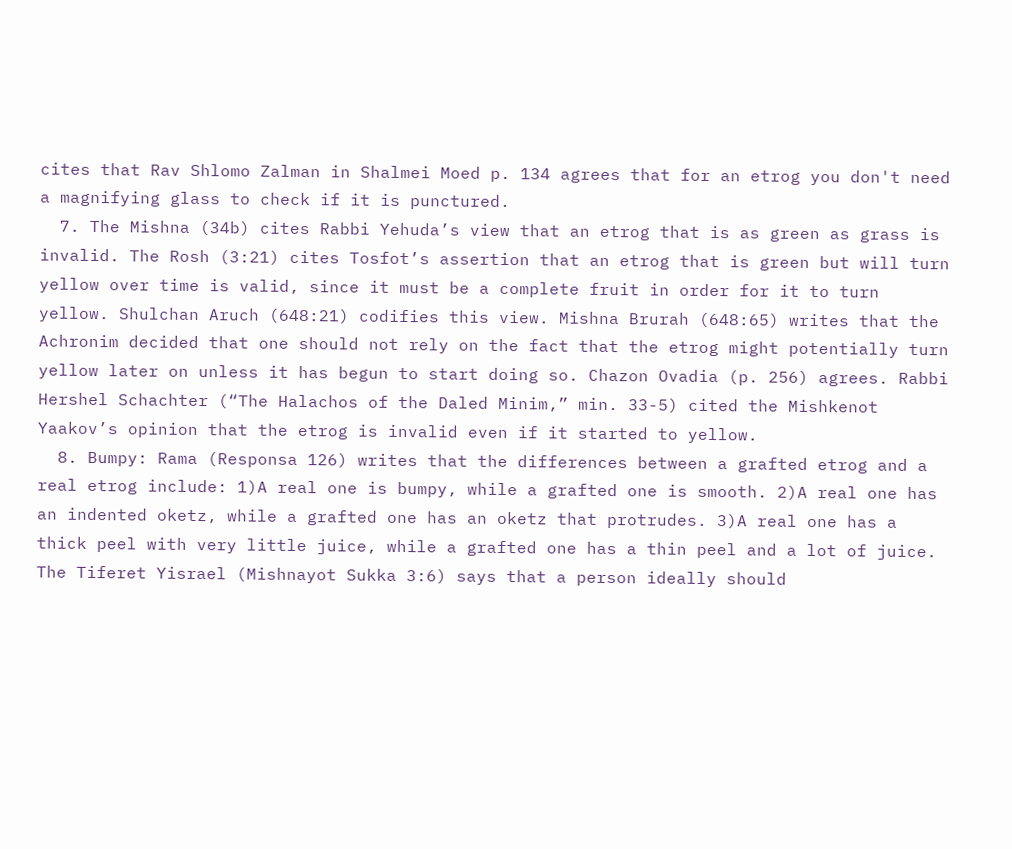cites that Rav Shlomo Zalman in Shalmei Moed p. 134 agrees that for an etrog you don't need a magnifying glass to check if it is punctured.
  7. The Mishna (34b) cites Rabbi Yehuda’s view that an etrog that is as green as grass is invalid. The Rosh (3:21) cites Tosfot’s assertion that an etrog that is green but will turn yellow over time is valid, since it must be a complete fruit in order for it to turn yellow. Shulchan Aruch (648:21) codifies this view. Mishna Brurah (648:65) writes that the Achronim decided that one should not rely on the fact that the etrog might potentially turn yellow later on unless it has begun to start doing so. Chazon Ovadia (p. 256) agrees. Rabbi Hershel Schachter (“The Halachos of the Daled Minim,” min. 33-5) cited the Mishkenot Yaakov’s opinion that the etrog is invalid even if it started to yellow.
  8. Bumpy: Rama (Responsa 126) writes that the differences between a grafted etrog and a real etrog include: 1)A real one is bumpy, while a grafted one is smooth. 2)A real one has an indented oketz, while a grafted one has an oketz that protrudes. 3)A real one has a thick peel with very little juice, while a grafted one has a thin peel and a lot of juice. The Tiferet Yisrael (Mishnayot Sukka 3:6) says that a person ideally should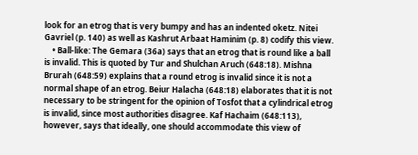look for an etrog that is very bumpy and has an indented oketz. Nitei Gavriel (p. 140) as well as Kashrut Arbaat Haminim (p. 8) codify this view.
    • Ball-like: The Gemara (36a) says that an etrog that is round like a ball is invalid. This is quoted by Tur and Shulchan Aruch (648:18). Mishna Brurah (648:59) explains that a round etrog is invalid since it is not a normal shape of an etrog. Beiur Halacha (648:18) elaborates that it is not necessary to be stringent for the opinion of Tosfot that a cylindrical etrog is invalid, since most authorities disagree. Kaf Hachaim (648:113), however, says that ideally, one should accommodate this view of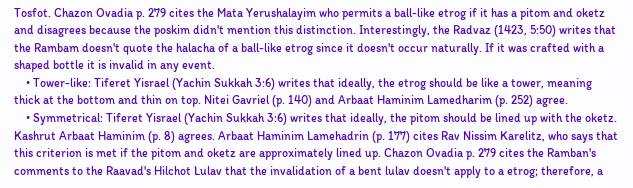Tosfot. Chazon Ovadia p. 279 cites the Mata Yerushalayim who permits a ball-like etrog if it has a pitom and oketz and disagrees because the poskim didn't mention this distinction. Interestingly, the Radvaz (1423, 5:50) writes that the Rambam doesn't quote the halacha of a ball-like etrog since it doesn't occur naturally. If it was crafted with a shaped bottle it is invalid in any event.
    • Tower-like: Tiferet Yisrael (Yachin Sukkah 3:6) writes that ideally, the etrog should be like a tower, meaning thick at the bottom and thin on top. Nitei Gavriel (p. 140) and Arbaat Haminim Lamedharim (p. 252) agree.
    • Symmetrical: Tiferet Yisrael (Yachin Sukkah 3:6) writes that ideally, the pitom should be lined up with the oketz. Kashrut Arbaat Haminim (p. 8) agrees. Arbaat Haminim Lamehadrin (p. 177) cites Rav Nissim Karelitz, who says that this criterion is met if the pitom and oketz are approximately lined up. Chazon Ovadia p. 279 cites the Ramban's comments to the Raavad's Hilchot Lulav that the invalidation of a bent lulav doesn't apply to a etrog; therefore, a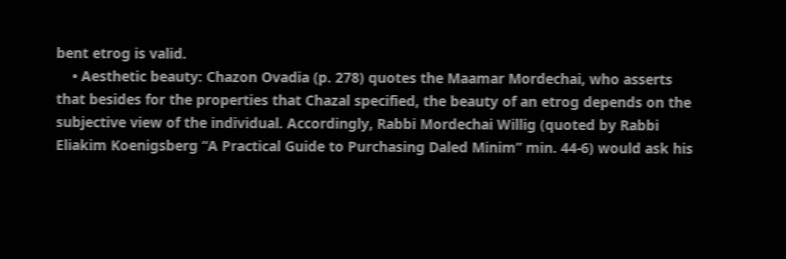bent etrog is valid.
    • Aesthetic beauty: Chazon Ovadia (p. 278) quotes the Maamar Mordechai, who asserts that besides for the properties that Chazal specified, the beauty of an etrog depends on the subjective view of the individual. Accordingly, Rabbi Mordechai Willig (quoted by Rabbi Eliakim Koenigsberg “A Practical Guide to Purchasing Daled Minim” min. 44-6) would ask his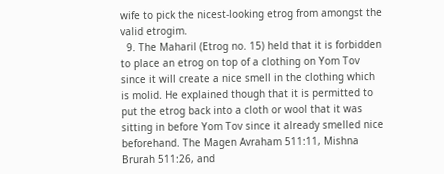wife to pick the nicest-looking etrog from amongst the valid etrogim.
  9. The Maharil (Etrog no. 15) held that it is forbidden to place an etrog on top of a clothing on Yom Tov since it will create a nice smell in the clothing which is molid. He explained though that it is permitted to put the etrog back into a cloth or wool that it was sitting in before Yom Tov since it already smelled nice beforehand. The Magen Avraham 511:11, Mishna Brurah 511:26, and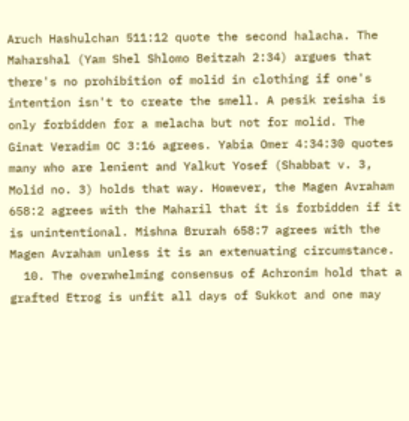Aruch Hashulchan 511:12 quote the second halacha. The Maharshal (Yam Shel Shlomo Beitzah 2:34) argues that there's no prohibition of molid in clothing if one's intention isn't to create the smell. A pesik reisha is only forbidden for a melacha but not for molid. The Ginat Veradim OC 3:16 agrees. Yabia Omer 4:34:30 quotes many who are lenient and Yalkut Yosef (Shabbat v. 3, Molid no. 3) holds that way. However, the Magen Avraham 658:2 agrees with the Maharil that it is forbidden if it is unintentional. Mishna Brurah 658:7 agrees with the Magen Avraham unless it is an extenuating circumstance.
  10. The overwhelming consensus of Achronim hold that a grafted Etrog is unfit all days of Sukkot and one may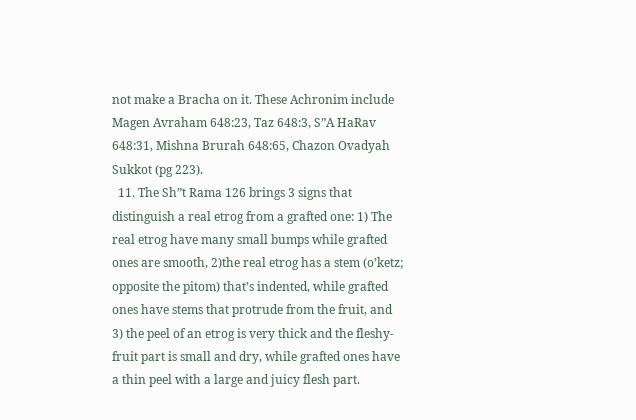not make a Bracha on it. These Achronim include Magen Avraham 648:23, Taz 648:3, S”A HaRav 648:31, Mishna Brurah 648:65, Chazon Ovadyah Sukkot (pg 223).
  11. The Sh”t Rama 126 brings 3 signs that distinguish a real etrog from a grafted one: 1) The real etrog have many small bumps while grafted ones are smooth, 2)the real etrog has a stem (o’ketz; opposite the pitom) that’s indented, while grafted ones have stems that protrude from the fruit, and 3) the peel of an etrog is very thick and the fleshy-fruit part is small and dry, while grafted ones have a thin peel with a large and juicy flesh part.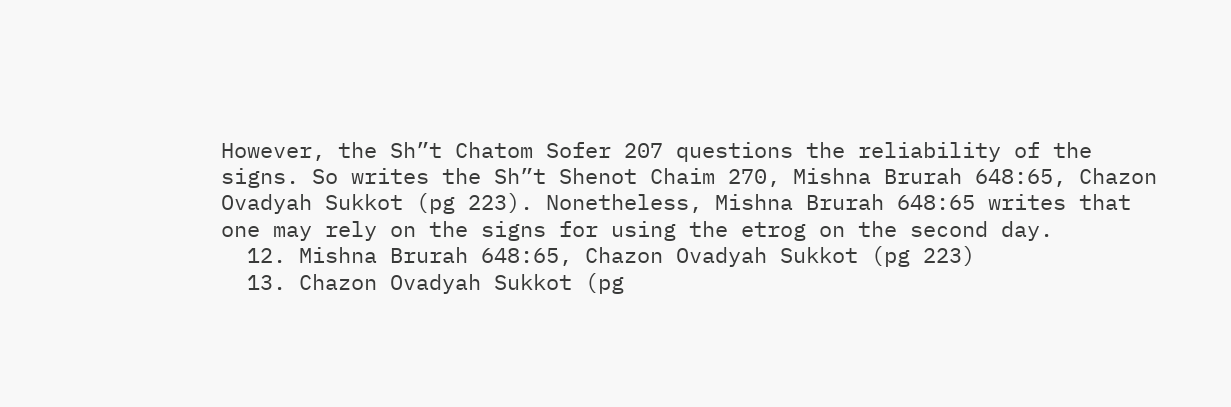However, the Sh”t Chatom Sofer 207 questions the reliability of the signs. So writes the Sh”t Shenot Chaim 270, Mishna Brurah 648:65, Chazon Ovadyah Sukkot (pg 223). Nonetheless, Mishna Brurah 648:65 writes that one may rely on the signs for using the etrog on the second day.
  12. Mishna Brurah 648:65, Chazon Ovadyah Sukkot (pg 223)
  13. Chazon Ovadyah Sukkot (pg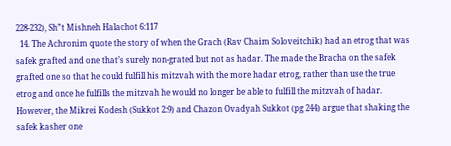228-232), Sh”t Mishneh Halachot 6:117
  14. The Achronim quote the story of when the Grach (Rav Chaim Soloveitchik) had an etrog that was safek grafted and one that’s surely non-grated but not as hadar. The made the Bracha on the safek grafted one so that he could fulfill his mitzvah with the more hadar etrog, rather than use the true etrog and once he fulfills the mitzvah he would no longer be able to fulfill the mitzvah of hadar. However, the Mikrei Kodesh (Sukkot 2:9) and Chazon Ovadyah Sukkot (pg 244) argue that shaking the safek kasher one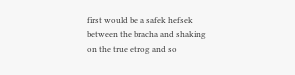first would be a safek hefsek between the bracha and shaking on the true etrog and so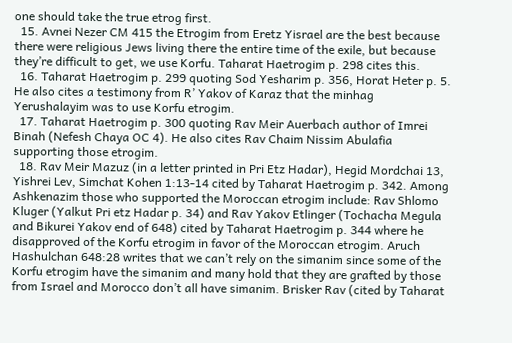one should take the true etrog first.
  15. Avnei Nezer CM 415 the Etrogim from Eretz Yisrael are the best because there were religious Jews living there the entire time of the exile, but because they’re difficult to get, we use Korfu. Taharat Haetrogim p. 298 cites this.
  16. Taharat Haetrogim p. 299 quoting Sod Yesharim p. 356, Horat Heter p. 5. He also cites a testimony from R’ Yakov of Karaz that the minhag Yerushalayim was to use Korfu etrogim.
  17. Taharat Haetrogim p. 300 quoting Rav Meir Auerbach author of Imrei Binah (Nefesh Chaya OC 4). He also cites Rav Chaim Nissim Abulafia supporting those etrogim.
  18. Rav Meir Mazuz (in a letter printed in Pri Etz Hadar), Hegid Mordchai 13, Yishrei Lev, Simchat Kohen 1:13-14 cited by Taharat Haetrogim p. 342. Among Ashkenazim those who supported the Moroccan etrogim include: Rav Shlomo Kluger (Yalkut Pri etz Hadar p. 34) and Rav Yakov Etlinger (Tochacha Megula and Bikurei Yakov end of 648) cited by Taharat Haetrogim p. 344 where he disapproved of the Korfu etrogim in favor of the Moroccan etrogim. Aruch Hashulchan 648:28 writes that we can’t rely on the simanim since some of the Korfu etrogim have the simanim and many hold that they are grafted by those from Israel and Morocco don’t all have simanim. Brisker Rav (cited by Taharat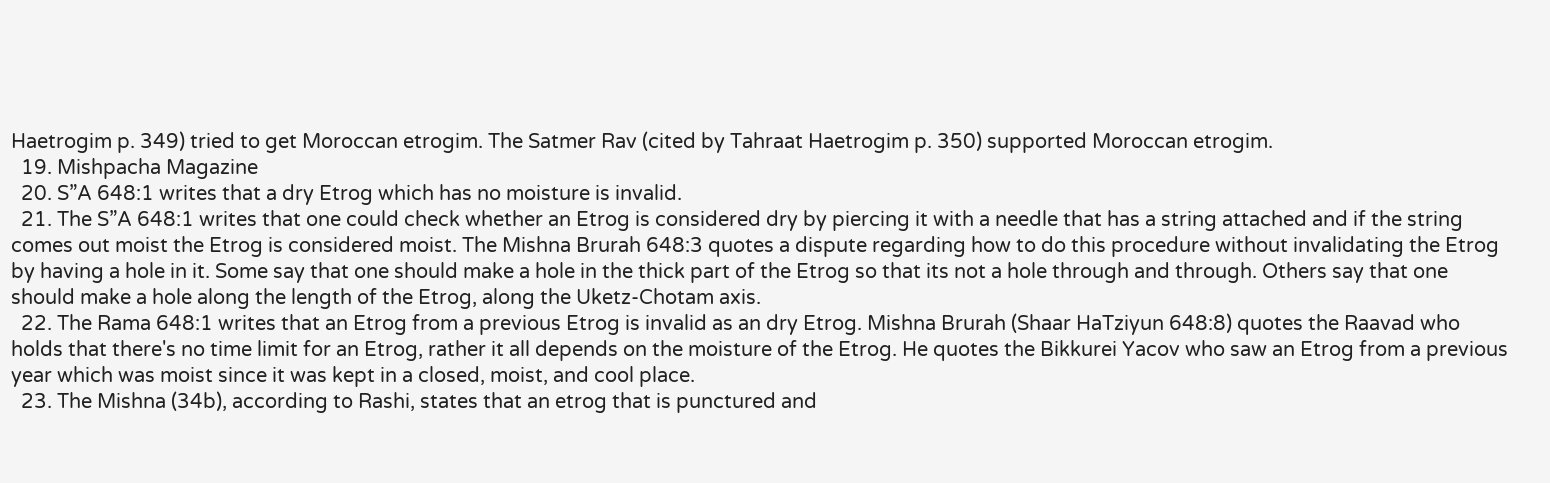Haetrogim p. 349) tried to get Moroccan etrogim. The Satmer Rav (cited by Tahraat Haetrogim p. 350) supported Moroccan etrogim.
  19. Mishpacha Magazine
  20. S”A 648:1 writes that a dry Etrog which has no moisture is invalid.
  21. The S”A 648:1 writes that one could check whether an Etrog is considered dry by piercing it with a needle that has a string attached and if the string comes out moist the Etrog is considered moist. The Mishna Brurah 648:3 quotes a dispute regarding how to do this procedure without invalidating the Etrog by having a hole in it. Some say that one should make a hole in the thick part of the Etrog so that its not a hole through and through. Others say that one should make a hole along the length of the Etrog, along the Uketz-Chotam axis.
  22. The Rama 648:1 writes that an Etrog from a previous Etrog is invalid as an dry Etrog. Mishna Brurah (Shaar HaTziyun 648:8) quotes the Raavad who holds that there's no time limit for an Etrog, rather it all depends on the moisture of the Etrog. He quotes the Bikkurei Yacov who saw an Etrog from a previous year which was moist since it was kept in a closed, moist, and cool place.
  23. The Mishna (34b), according to Rashi, states that an etrog that is punctured and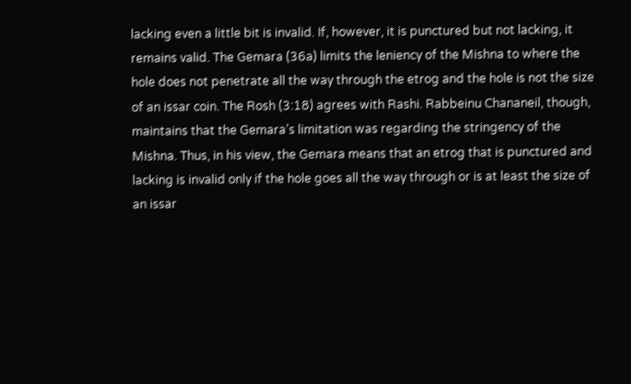lacking even a little bit is invalid. If, however, it is punctured but not lacking, it remains valid. The Gemara (36a) limits the leniency of the Mishna to where the hole does not penetrate all the way through the etrog and the hole is not the size of an issar coin. The Rosh (3:18) agrees with Rashi. Rabbeinu Chananeil, though, maintains that the Gemara’s limitation was regarding the stringency of the Mishna. Thus, in his view, the Gemara means that an etrog that is punctured and lacking is invalid only if the hole goes all the way through or is at least the size of an issar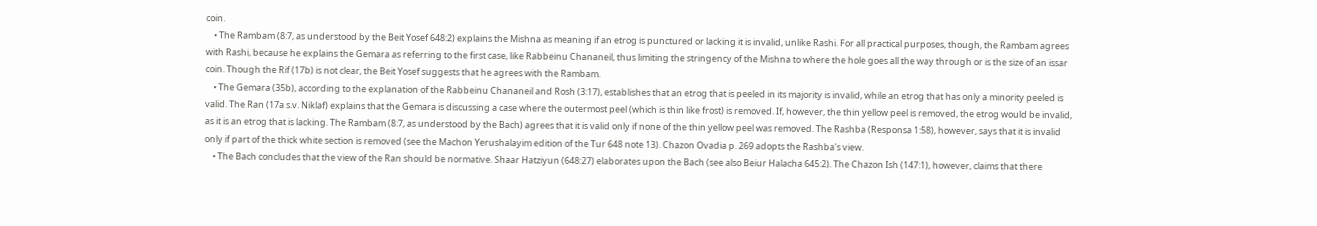coin.
    • The Rambam (8:7, as understood by the Beit Yosef 648:2) explains the Mishna as meaning if an etrog is punctured or lacking it is invalid, unlike Rashi. For all practical purposes, though, the Rambam agrees with Rashi, because he explains the Gemara as referring to the first case, like Rabbeinu Chananeil, thus limiting the stringency of the Mishna to where the hole goes all the way through or is the size of an issar coin. Though the Rif (17b) is not clear, the Beit Yosef suggests that he agrees with the Rambam.
    • The Gemara (35b), according to the explanation of the Rabbeinu Chananeil and Rosh (3:17), establishes that an etrog that is peeled in its majority is invalid, while an etrog that has only a minority peeled is valid. The Ran (17a s.v. Niklaf) explains that the Gemara is discussing a case where the outermost peel (which is thin like frost) is removed. If, however, the thin yellow peel is removed, the etrog would be invalid, as it is an etrog that is lacking. The Rambam (8:7, as understood by the Bach) agrees that it is valid only if none of the thin yellow peel was removed. The Rashba (Responsa 1:58), however, says that it is invalid only if part of the thick white section is removed (see the Machon Yerushalayim edition of the Tur 648 note 13). Chazon Ovadia p. 269 adopts the Rashba's view.
    • The Bach concludes that the view of the Ran should be normative. Shaar Hatziyun (648:27) elaborates upon the Bach (see also Beiur Halacha 645:2). The Chazon Ish (147:1), however, claims that there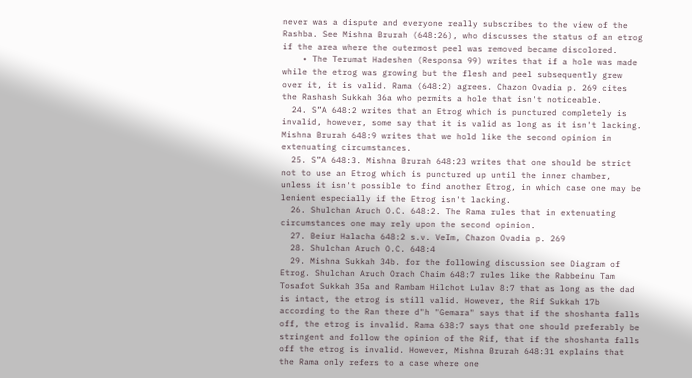never was a dispute and everyone really subscribes to the view of the Rashba. See Mishna Brurah (648:26), who discusses the status of an etrog if the area where the outermost peel was removed became discolored.
    • The Terumat Hadeshen (Responsa 99) writes that if a hole was made while the etrog was growing but the flesh and peel subsequently grew over it, it is valid. Rama (648:2) agrees. Chazon Ovadia p. 269 cites the Rashash Sukkah 36a who permits a hole that isn't noticeable.
  24. S”A 648:2 writes that an Etrog which is punctured completely is invalid, however, some say that it is valid as long as it isn't lacking. Mishna Brurah 648:9 writes that we hold like the second opinion in extenuating circumstances.
  25. S”A 648:3. Mishna Brurah 648:23 writes that one should be strict not to use an Etrog which is punctured up until the inner chamber, unless it isn't possible to find another Etrog, in which case one may be lenient especially if the Etrog isn't lacking.
  26. Shulchan Aruch O.C. 648:2. The Rama rules that in extenuating circumstances one may rely upon the second opinion.
  27. Beiur Halacha 648:2 s.v. VeIm, Chazon Ovadia p. 269
  28. Shulchan Aruch O.C. 648:4
  29. Mishna Sukkah 34b. for the following discussion see Diagram of Etrog. Shulchan Aruch Orach Chaim 648:7 rules like the Rabbeinu Tam Tosafot Sukkah 35a and Rambam Hilchot Lulav 8:7 that as long as the dad is intact, the etrog is still valid. However, the Rif Sukkah 17b according to the Ran there d"h "Gemara" says that if the shoshanta falls off, the etrog is invalid. Rama 638:7 says that one should preferably be stringent and follow the opinion of the Rif, that if the shoshanta falls off the etrog is invalid. However, Mishna Brurah 648:31 explains that the Rama only refers to a case where one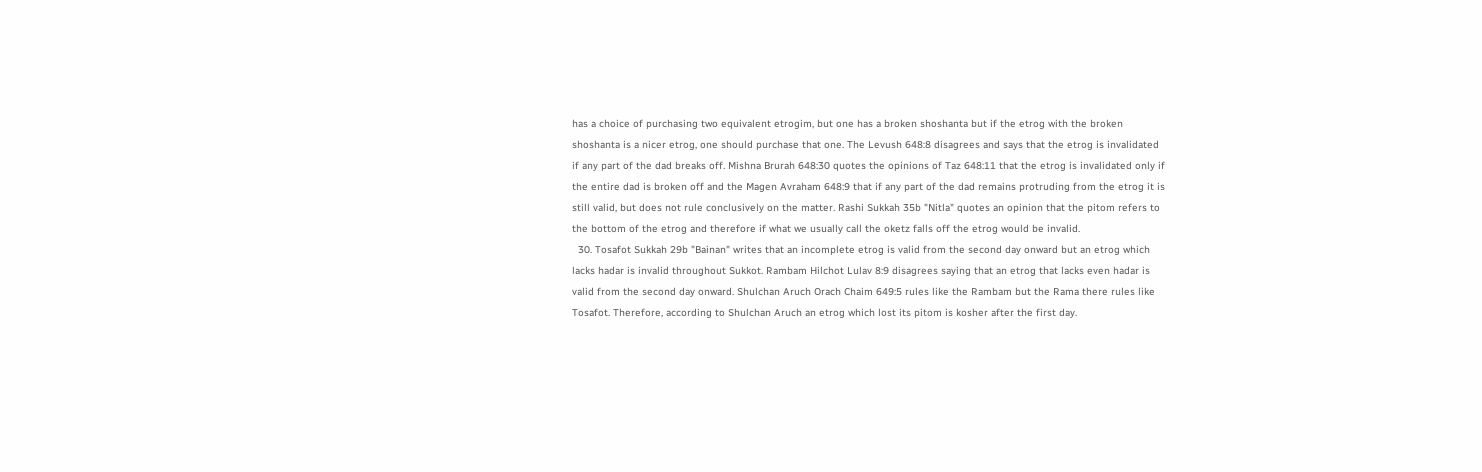has a choice of purchasing two equivalent etrogim, but one has a broken shoshanta but if the etrog with the broken shoshanta is a nicer etrog, one should purchase that one. The Levush 648:8 disagrees and says that the etrog is invalidated if any part of the dad breaks off. Mishna Brurah 648:30 quotes the opinions of Taz 648:11 that the etrog is invalidated only if the entire dad is broken off and the Magen Avraham 648:9 that if any part of the dad remains protruding from the etrog it is still valid, but does not rule conclusively on the matter. Rashi Sukkah 35b "Nitla" quotes an opinion that the pitom refers to the bottom of the etrog and therefore if what we usually call the oketz falls off the etrog would be invalid.
  30. Tosafot Sukkah 29b "Bainan" writes that an incomplete etrog is valid from the second day onward but an etrog which lacks hadar is invalid throughout Sukkot. Rambam Hilchot Lulav 8:9 disagrees saying that an etrog that lacks even hadar is valid from the second day onward. Shulchan Aruch Orach Chaim 649:5 rules like the Rambam but the Rama there rules like Tosafot. Therefore, according to Shulchan Aruch an etrog which lost its pitom is kosher after the first day.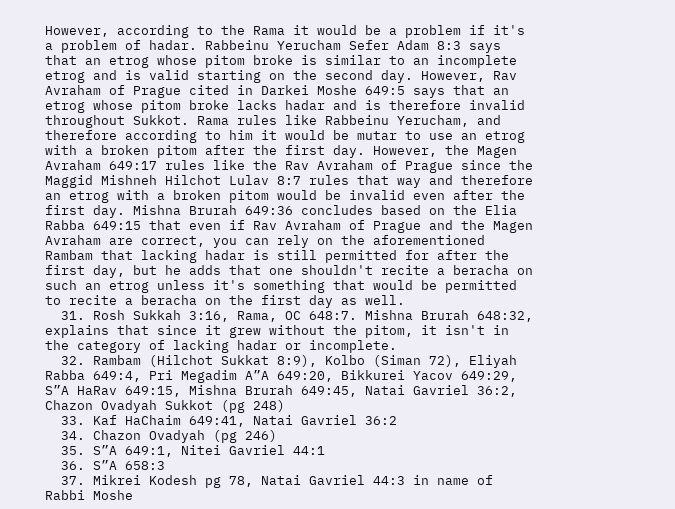However, according to the Rama it would be a problem if it's a problem of hadar. Rabbeinu Yerucham Sefer Adam 8:3 says that an etrog whose pitom broke is similar to an incomplete etrog and is valid starting on the second day. However, Rav Avraham of Prague cited in Darkei Moshe 649:5 says that an etrog whose pitom broke lacks hadar and is therefore invalid throughout Sukkot. Rama rules like Rabbeinu Yerucham, and therefore according to him it would be mutar to use an etrog with a broken pitom after the first day. However, the Magen Avraham 649:17 rules like the Rav Avraham of Prague since the Maggid Mishneh Hilchot Lulav 8:7 rules that way and therefore an etrog with a broken pitom would be invalid even after the first day. Mishna Brurah 649:36 concludes based on the Elia Rabba 649:15 that even if Rav Avraham of Prague and the Magen Avraham are correct, you can rely on the aforementioned Rambam that lacking hadar is still permitted for after the first day, but he adds that one shouldn't recite a beracha on such an etrog unless it's something that would be permitted to recite a beracha on the first day as well.
  31. Rosh Sukkah 3:16, Rama, OC 648:7. Mishna Brurah 648:32, explains that since it grew without the pitom, it isn't in the category of lacking hadar or incomplete.
  32. Rambam (Hilchot Sukkat 8:9), Kolbo (Siman 72), Eliyah Rabba 649:4, Pri Megadim A”A 649:20, Bikkurei Yacov 649:29, S”A HaRav 649:15, Mishna Brurah 649:45, Natai Gavriel 36:2, Chazon Ovadyah Sukkot (pg 248)
  33. Kaf HaChaim 649:41, Natai Gavriel 36:2
  34. Chazon Ovadyah (pg 246)
  35. S”A 649:1, Nitei Gavriel 44:1
  36. S”A 658:3
  37. Mikrei Kodesh pg 78, Natai Gavriel 44:3 in name of Rabbi Moshe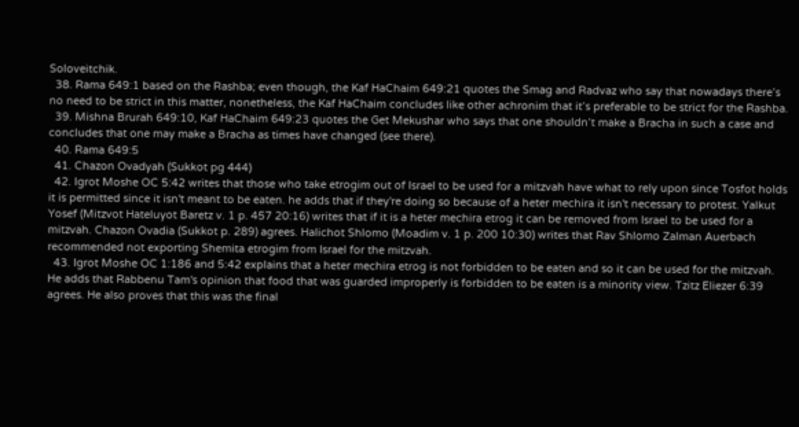Soloveitchik.
  38. Rama 649:1 based on the Rashba; even though, the Kaf HaChaim 649:21 quotes the Smag and Radvaz who say that nowadays there’s no need to be strict in this matter, nonetheless, the Kaf HaChaim concludes like other achronim that it’s preferable to be strict for the Rashba.
  39. Mishna Brurah 649:10, Kaf HaChaim 649:23 quotes the Get Mekushar who says that one shouldn’t make a Bracha in such a case and concludes that one may make a Bracha as times have changed (see there).
  40. Rama 649:5
  41. Chazon Ovadyah (Sukkot pg 444)
  42. Igrot Moshe OC 5:42 writes that those who take etrogim out of Israel to be used for a mitzvah have what to rely upon since Tosfot holds it is permitted since it isn't meant to be eaten. he adds that if they're doing so because of a heter mechira it isn't necessary to protest. Yalkut Yosef (Mitzvot Hateluyot Baretz v. 1 p. 457 20:16) writes that if it is a heter mechira etrog it can be removed from Israel to be used for a mitzvah. Chazon Ovadia (Sukkot p. 289) agrees. Halichot Shlomo (Moadim v. 1 p. 200 10:30) writes that Rav Shlomo Zalman Auerbach recommended not exporting Shemita etrogim from Israel for the mitzvah.
  43. Igrot Moshe OC 1:186 and 5:42 explains that a heter mechira etrog is not forbidden to be eaten and so it can be used for the mitzvah. He adds that Rabbenu Tam's opinion that food that was guarded improperly is forbidden to be eaten is a minority view. Tzitz Eliezer 6:39 agrees. He also proves that this was the final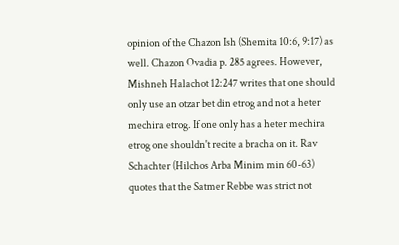opinion of the Chazon Ish (Shemita 10:6, 9:17) as well. Chazon Ovadia p. 285 agrees. However, Mishneh Halachot 12:247 writes that one should only use an otzar bet din etrog and not a heter mechira etrog. If one only has a heter mechira etrog one shouldn't recite a bracha on it. Rav Schachter (Hilchos Arba Minim min 60-63) quotes that the Satmer Rebbe was strict not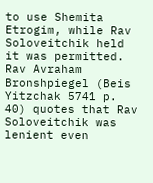to use Shemita Etrogim, while Rav Soloveitchik held it was permitted. Rav Avraham Bronshpiegel (Beis Yitzchak 5741 p. 40) quotes that Rav Soloveitchik was lenient even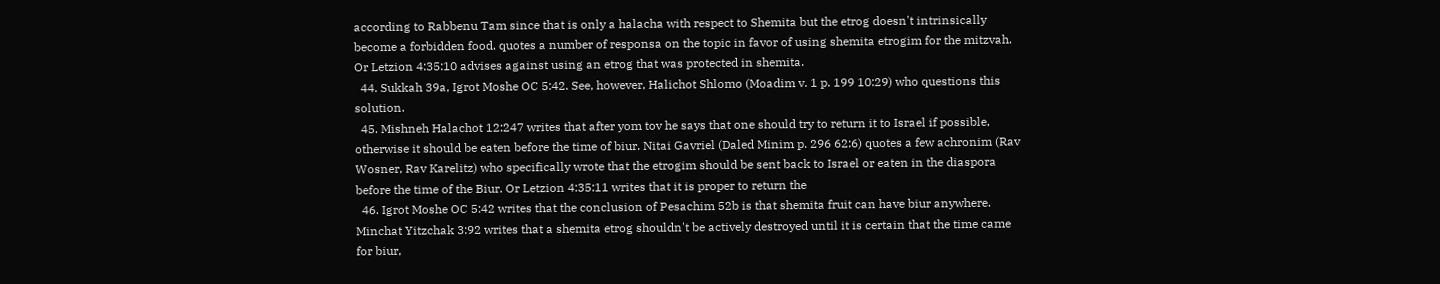according to Rabbenu Tam since that is only a halacha with respect to Shemita but the etrog doesn't intrinsically become a forbidden food. quotes a number of responsa on the topic in favor of using shemita etrogim for the mitzvah. Or Letzion 4:35:10 advises against using an etrog that was protected in shemita.
  44. Sukkah 39a, Igrot Moshe OC 5:42. See, however, Halichot Shlomo (Moadim v. 1 p. 199 10:29) who questions this solution.
  45. Mishneh Halachot 12:247 writes that after yom tov he says that one should try to return it to Israel if possible, otherwise it should be eaten before the time of biur. Nitai Gavriel (Daled Minim p. 296 62:6) quotes a few achronim (Rav Wosner, Rav Karelitz) who specifically wrote that the etrogim should be sent back to Israel or eaten in the diaspora before the time of the Biur. Or Letzion 4:35:11 writes that it is proper to return the
  46. Igrot Moshe OC 5:42 writes that the conclusion of Pesachim 52b is that shemita fruit can have biur anywhere. Minchat Yitzchak 3:92 writes that a shemita etrog shouldn't be actively destroyed until it is certain that the time came for biur,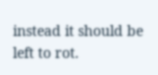instead it should be left to rot.